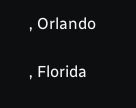, Orlando

, Florida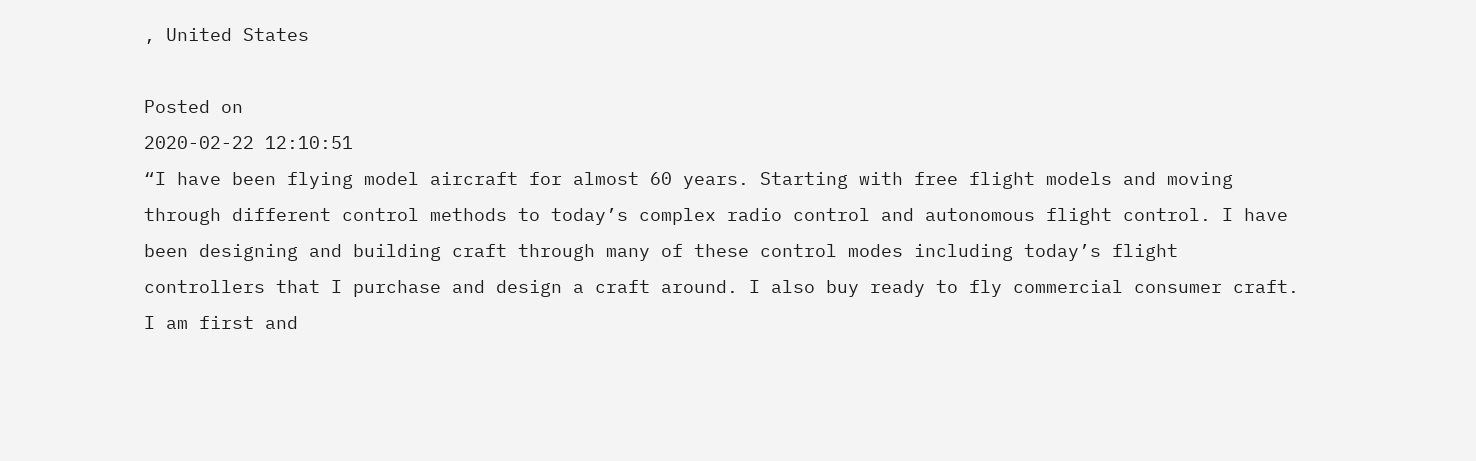, United States

Posted on
2020-02-22 12:10:51
“I have been flying model aircraft for almost 60 years. Starting with free flight models and moving through different control methods to today’s complex radio control and autonomous flight control. I have been designing and building craft through many of these control modes including today’s flight controllers that I purchase and design a craft around. I also buy ready to fly commercial consumer craft. I am first and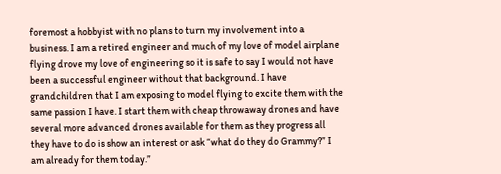foremost a hobbyist with no plans to turn my involvement into a business. I am a retired engineer and much of my love of model airplane flying drove my love of engineering so it is safe to say I would not have been a successful engineer without that background. I have grandchildren that I am exposing to model flying to excite them with the same passion I have. I start them with cheap throwaway drones and have several more advanced drones available for them as they progress all they have to do is show an interest or ask “what do they do Grammy?” I am already for them today.”